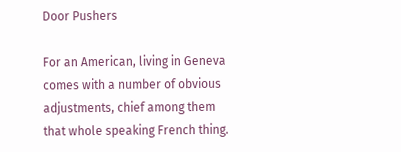Door Pushers

For an American, living in Geneva comes with a number of obvious adjustments, chief among them that whole speaking French thing.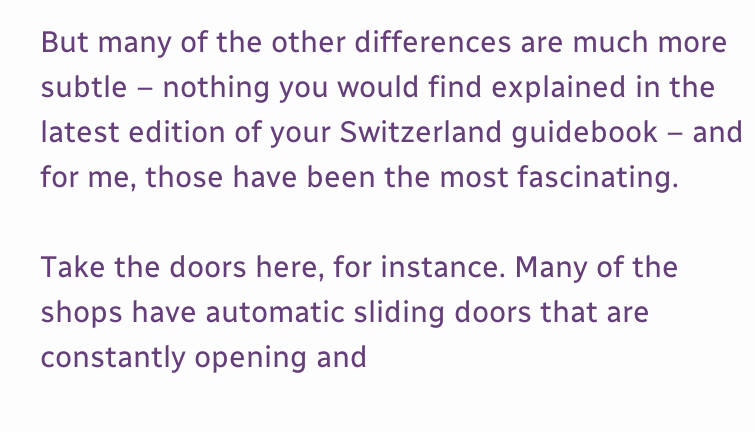But many of the other differences are much more subtle – nothing you would find explained in the latest edition of your Switzerland guidebook – and for me, those have been the most fascinating.

Take the doors here, for instance. Many of the shops have automatic sliding doors that are constantly opening and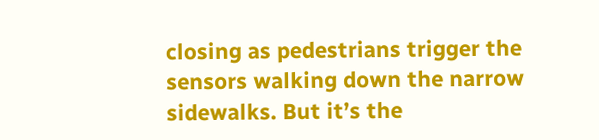closing as pedestrians trigger the sensors walking down the narrow sidewalks. But it’s the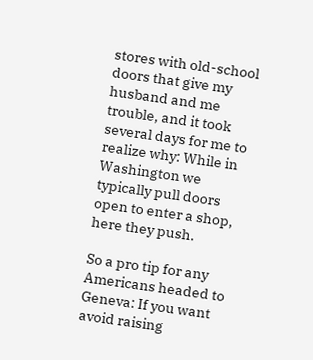stores with old-school doors that give my husband and me trouble, and it took several days for me to realize why: While in Washington we typically pull doors open to enter a shop, here they push.

So a pro tip for any Americans headed to Geneva: If you want avoid raising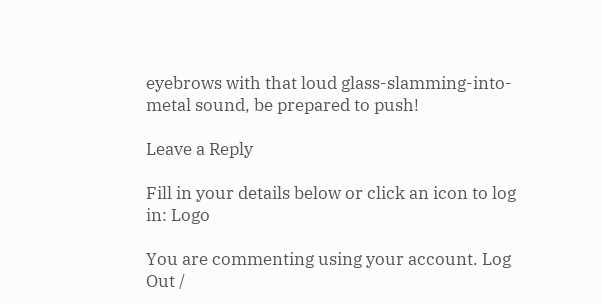eyebrows with that loud glass-slamming-into-metal sound, be prepared to push!

Leave a Reply

Fill in your details below or click an icon to log in: Logo

You are commenting using your account. Log Out /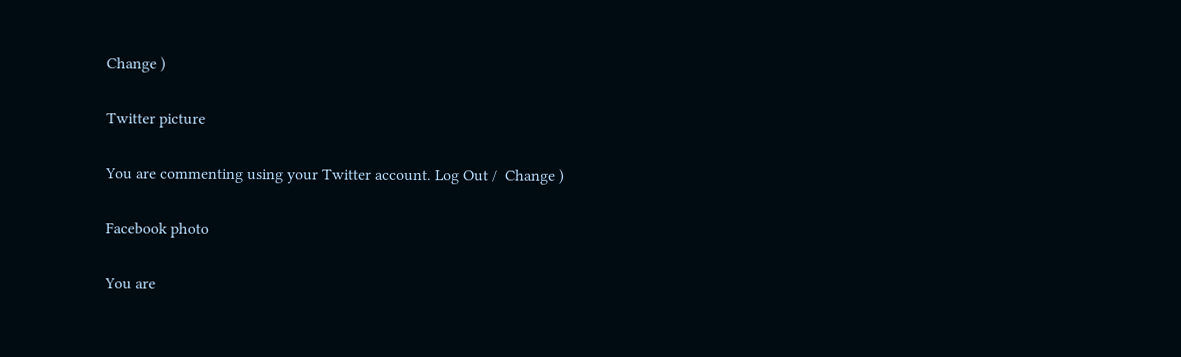Change )

Twitter picture

You are commenting using your Twitter account. Log Out /  Change )

Facebook photo

You are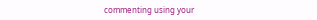commenting using your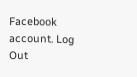Facebook account. Log Out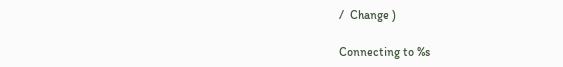/  Change )

Connecting to %s